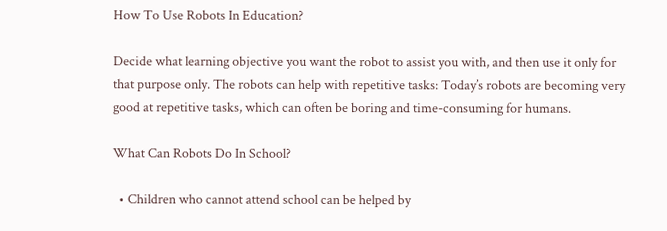How To Use Robots In Education?

Decide what learning objective you want the robot to assist you with, and then use it only for that purpose only. The robots can help with repetitive tasks: Today’s robots are becoming very good at repetitive tasks, which can often be boring and time-consuming for humans.

What Can Robots Do In School?

  • Children who cannot attend school can be helped by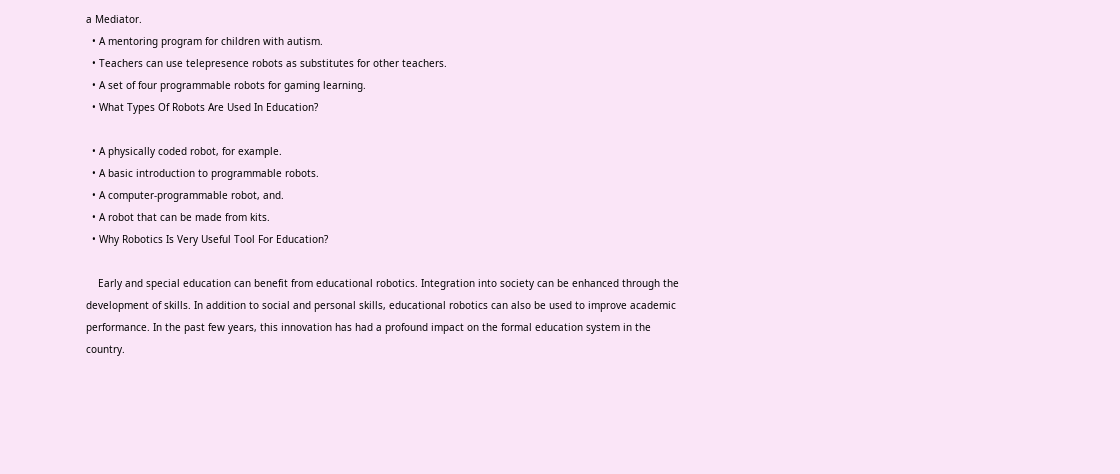a Mediator.
  • A mentoring program for children with autism.
  • Teachers can use telepresence robots as substitutes for other teachers.
  • A set of four programmable robots for gaming learning.
  • What Types Of Robots Are Used In Education?

  • A physically coded robot, for example.
  • A basic introduction to programmable robots.
  • A computer-programmable robot, and.
  • A robot that can be made from kits.
  • Why Robotics Is Very Useful Tool For Education?

    Early and special education can benefit from educational robotics. Integration into society can be enhanced through the development of skills. In addition to social and personal skills, educational robotics can also be used to improve academic performance. In the past few years, this innovation has had a profound impact on the formal education system in the country.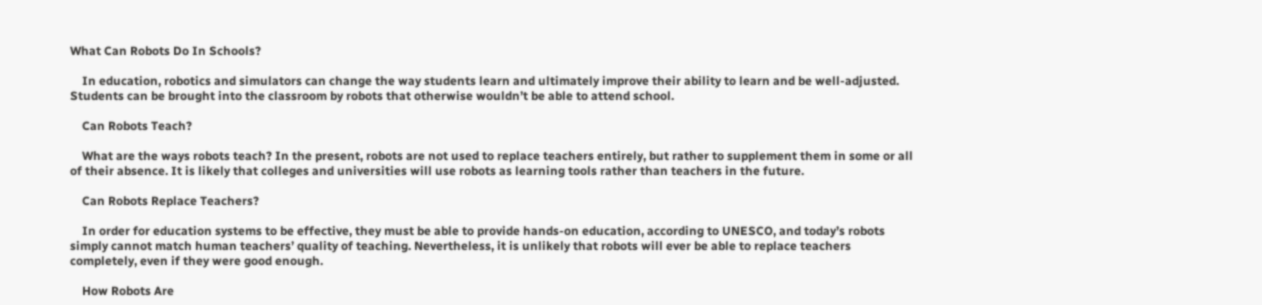What Can Robots Do In Schools?

    In education, robotics and simulators can change the way students learn and ultimately improve their ability to learn and be well-adjusted. Students can be brought into the classroom by robots that otherwise wouldn’t be able to attend school.

    Can Robots Teach?

    What are the ways robots teach? In the present, robots are not used to replace teachers entirely, but rather to supplement them in some or all of their absence. It is likely that colleges and universities will use robots as learning tools rather than teachers in the future.

    Can Robots Replace Teachers?

    In order for education systems to be effective, they must be able to provide hands-on education, according to UNESCO, and today’s robots simply cannot match human teachers’ quality of teaching. Nevertheless, it is unlikely that robots will ever be able to replace teachers completely, even if they were good enough.

    How Robots Are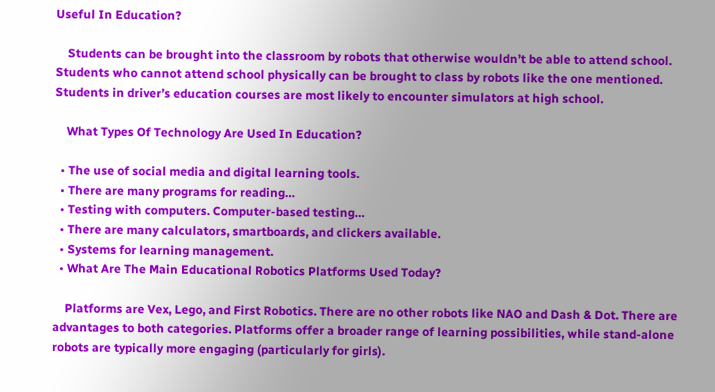Useful In Education?

    Students can be brought into the classroom by robots that otherwise wouldn’t be able to attend school. Students who cannot attend school physically can be brought to class by robots like the one mentioned. Students in driver’s education courses are most likely to encounter simulators at high school.

    What Types Of Technology Are Used In Education?

  • The use of social media and digital learning tools.
  • There are many programs for reading…
  • Testing with computers. Computer-based testing…
  • There are many calculators, smartboards, and clickers available.
  • Systems for learning management.
  • What Are The Main Educational Robotics Platforms Used Today?

    Platforms are Vex, Lego, and First Robotics. There are no other robots like NAO and Dash & Dot. There are advantages to both categories. Platforms offer a broader range of learning possibilities, while stand-alone robots are typically more engaging (particularly for girls).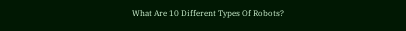What Are 10 Different Types Of Robots?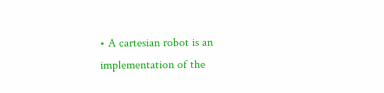• A cartesian robot is an implementation of the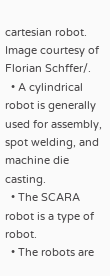cartesian robot. Image courtesy of Florian Schffer/.
  • A cylindrical robot is generally used for assembly, spot welding, and machine die casting.
  • The SCARA robot is a type of robot.
  • The robots are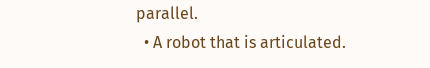parallel.
  • A robot that is articulated.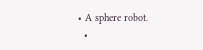• A sphere robot.
  •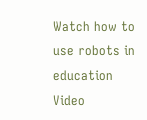Watch how to use robots in education Video